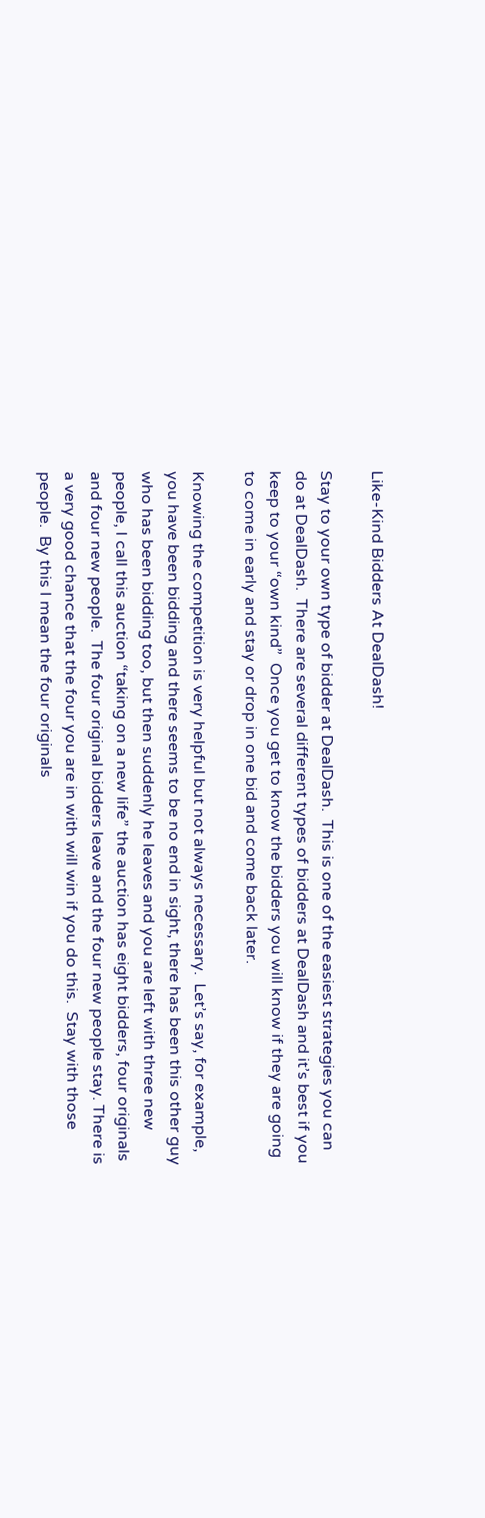Like-Kind Bidders At DealDash!

Stay to your own type of bidder at DealDash.  This is one of the easiest strategies you can do at DealDash.  There are several different types of bidders at DealDash and it’s best if you keep to your “own kind”  Once you get to know the bidders you will know if they are going to come in early and stay or drop in one bid and come back later.

Knowing the competition is very helpful but not always necessary.  Let’s say, for example, you have been bidding and there seems to be no end in sight, there has been this other guy who has been bidding too, but then suddenly he leaves and you are left with three new people, I call this auction “taking on a new life” the auction has eight bidders, four originals and four new people.  The four original bidders leave and the four new people stay. There is a very good chance that the four you are in with will win if you do this.  Stay with those people.  By this I mean the four originals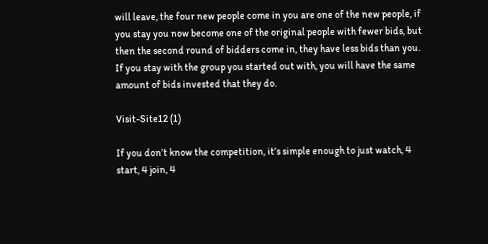will leave, the four new people come in you are one of the new people, if you stay you now become one of the original people with fewer bids, but then the second round of bidders come in, they have less bids than you. If you stay with the group you started out with, you will have the same amount of bids invested that they do.

Visit-Site12 (1)

If you don’t know the competition, it’s simple enough to just watch, 4 start, 4 join, 4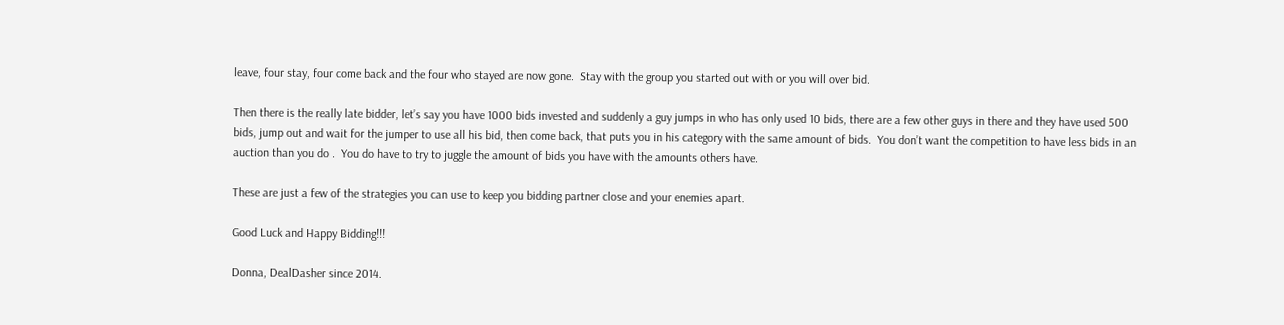leave, four stay, four come back and the four who stayed are now gone.  Stay with the group you started out with or you will over bid.

Then there is the really late bidder, let’s say you have 1000 bids invested and suddenly a guy jumps in who has only used 10 bids, there are a few other guys in there and they have used 500 bids, jump out and wait for the jumper to use all his bid, then come back, that puts you in his category with the same amount of bids.  You don’t want the competition to have less bids in an auction than you do .  You do have to try to juggle the amount of bids you have with the amounts others have.

These are just a few of the strategies you can use to keep you bidding partner close and your enemies apart.

Good Luck and Happy Bidding!!!

Donna, DealDasher since 2014.